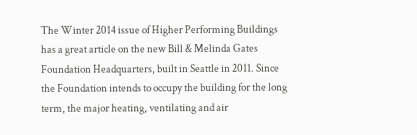The Winter 2014 issue of Higher Performing Buildings has a great article on the new Bill & Melinda Gates Foundation Headquarters, built in Seattle in 2011. Since the Foundation intends to occupy the building for the long term, the major heating, ventilating and air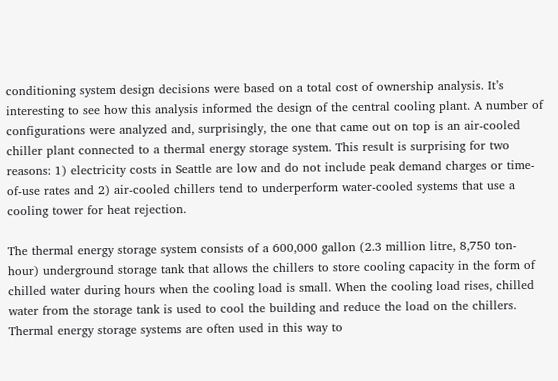conditioning system design decisions were based on a total cost of ownership analysis. It’s interesting to see how this analysis informed the design of the central cooling plant. A number of configurations were analyzed and, surprisingly, the one that came out on top is an air-cooled chiller plant connected to a thermal energy storage system. This result is surprising for two reasons: 1) electricity costs in Seattle are low and do not include peak demand charges or time-of-use rates and 2) air-cooled chillers tend to underperform water-cooled systems that use a cooling tower for heat rejection.

The thermal energy storage system consists of a 600,000 gallon (2.3 million litre, 8,750 ton-hour) underground storage tank that allows the chillers to store cooling capacity in the form of chilled water during hours when the cooling load is small. When the cooling load rises, chilled water from the storage tank is used to cool the building and reduce the load on the chillers. Thermal energy storage systems are often used in this way to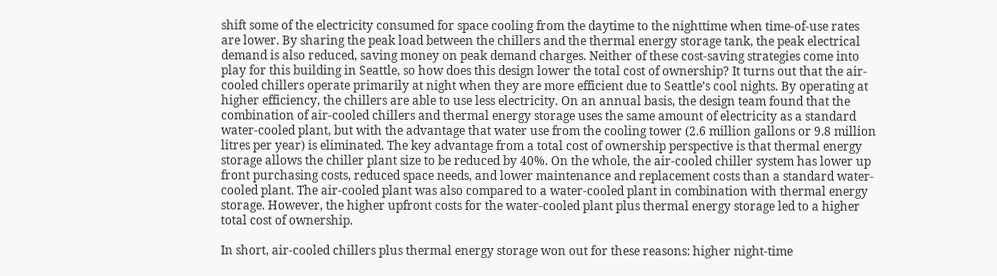shift some of the electricity consumed for space cooling from the daytime to the nighttime when time-of-use rates are lower. By sharing the peak load between the chillers and the thermal energy storage tank, the peak electrical demand is also reduced, saving money on peak demand charges. Neither of these cost-saving strategies come into play for this building in Seattle, so how does this design lower the total cost of ownership? It turns out that the air-cooled chillers operate primarily at night when they are more efficient due to Seattle’s cool nights. By operating at higher efficiency, the chillers are able to use less electricity. On an annual basis, the design team found that the combination of air-cooled chillers and thermal energy storage uses the same amount of electricity as a standard water-cooled plant, but with the advantage that water use from the cooling tower (2.6 million gallons or 9.8 million litres per year) is eliminated. The key advantage from a total cost of ownership perspective is that thermal energy storage allows the chiller plant size to be reduced by 40%. On the whole, the air-cooled chiller system has lower up front purchasing costs, reduced space needs, and lower maintenance and replacement costs than a standard water-cooled plant. The air-cooled plant was also compared to a water-cooled plant in combination with thermal energy storage. However, the higher upfront costs for the water-cooled plant plus thermal energy storage led to a higher total cost of ownership.

In short, air-cooled chillers plus thermal energy storage won out for these reasons: higher night-time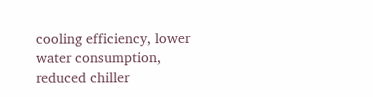cooling efficiency, lower water consumption, reduced chiller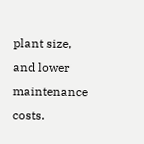plant size, and lower maintenance costs.